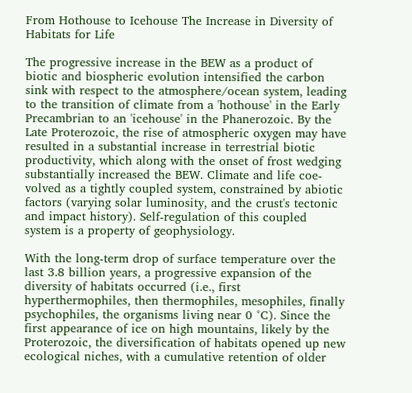From Hothouse to Icehouse The Increase in Diversity of Habitats for Life

The progressive increase in the BEW as a product of biotic and biospheric evolution intensified the carbon sink with respect to the atmosphere/ocean system, leading to the transition of climate from a 'hothouse' in the Early Precambrian to an 'icehouse' in the Phanerozoic. By the Late Proterozoic, the rise of atmospheric oxygen may have resulted in a substantial increase in terrestrial biotic productivity, which along with the onset of frost wedging substantially increased the BEW. Climate and life coe-volved as a tightly coupled system, constrained by abiotic factors (varying solar luminosity, and the crust's tectonic and impact history). Self-regulation of this coupled system is a property of geophysiology.

With the long-term drop of surface temperature over the last 3.8 billion years, a progressive expansion of the diversity of habitats occurred (i.e., first hyperthermophiles, then thermophiles, mesophiles, finally psychophiles, the organisms living near 0 °C). Since the first appearance of ice on high mountains, likely by the Proterozoic, the diversification of habitats opened up new ecological niches, with a cumulative retention of older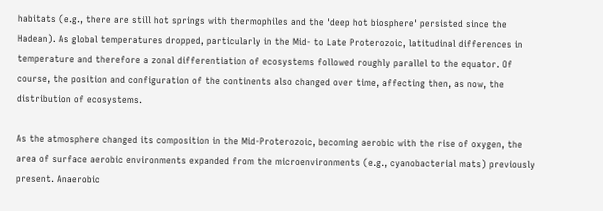habitats (e.g., there are still hot springs with thermophiles and the 'deep hot biosphere' persisted since the Hadean). As global temperatures dropped, particularly in the Mid- to Late Proterozoic, latitudinal differences in temperature and therefore a zonal differentiation of ecosystems followed roughly parallel to the equator. Of course, the position and configuration of the continents also changed over time, affecting then, as now, the distribution of ecosystems.

As the atmosphere changed its composition in the Mid-Proterozoic, becoming aerobic with the rise of oxygen, the area of surface aerobic environments expanded from the microenvironments (e.g., cyanobacterial mats) previously present. Anaerobic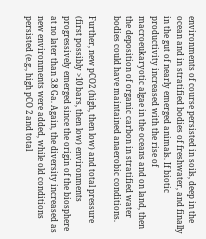environments of course persisted in soils, deep in the ocean and in stratified bodies of freshwater, and finally in the gut of nearly emerged animals. If biotic productivity increased with the rise of macroeukaryotic algae in the oceans and on land, then the deposition of organic carbon in stratified water bodies could have maintained anaerobic conditions.

Further, new pCO2 (high, then low) and total pressure (first possibly >10 bars, then low) environments progressively emerged since the origin of the biosphere at no later than 3.8 Ga. Again, the diversity increased as new environments were added, while old conditions persisted (e.g., high pCO 2 and total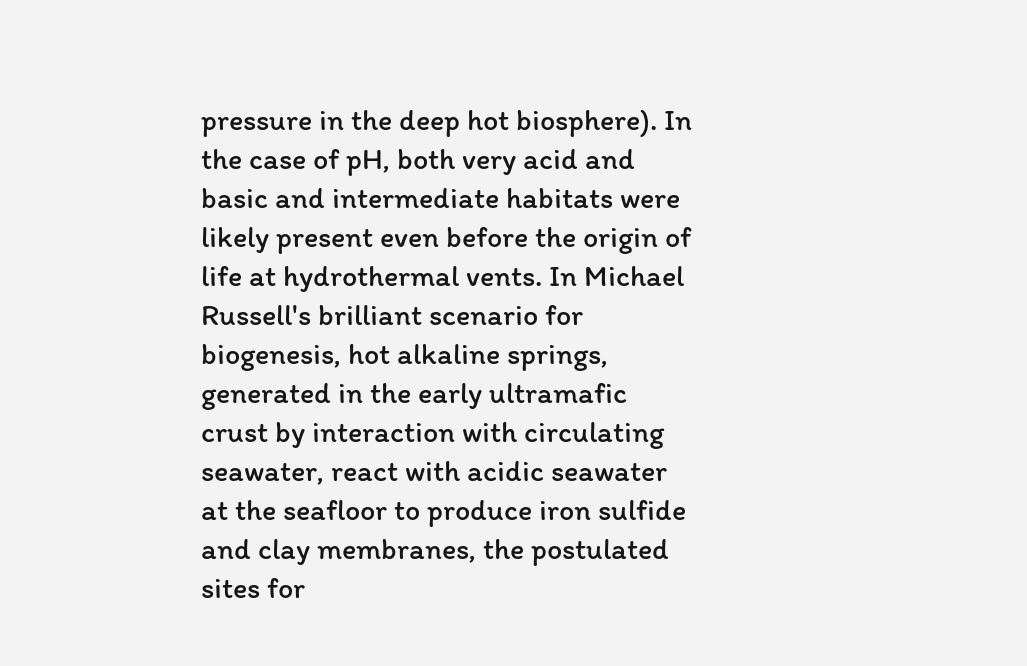pressure in the deep hot biosphere). In the case of pH, both very acid and basic and intermediate habitats were likely present even before the origin of life at hydrothermal vents. In Michael Russell's brilliant scenario for biogenesis, hot alkaline springs, generated in the early ultramafic crust by interaction with circulating seawater, react with acidic seawater at the seafloor to produce iron sulfide and clay membranes, the postulated sites for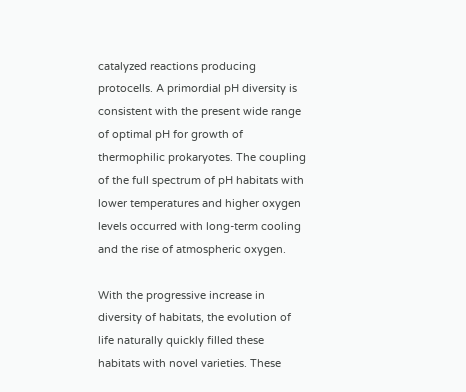catalyzed reactions producing protocells. A primordial pH diversity is consistent with the present wide range of optimal pH for growth of thermophilic prokaryotes. The coupling of the full spectrum of pH habitats with lower temperatures and higher oxygen levels occurred with long-term cooling and the rise of atmospheric oxygen.

With the progressive increase in diversity of habitats, the evolution of life naturally quickly filled these habitats with novel varieties. These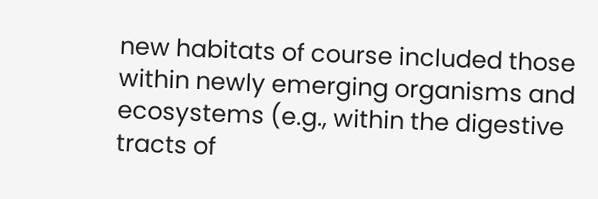new habitats of course included those within newly emerging organisms and ecosystems (e.g., within the digestive tracts of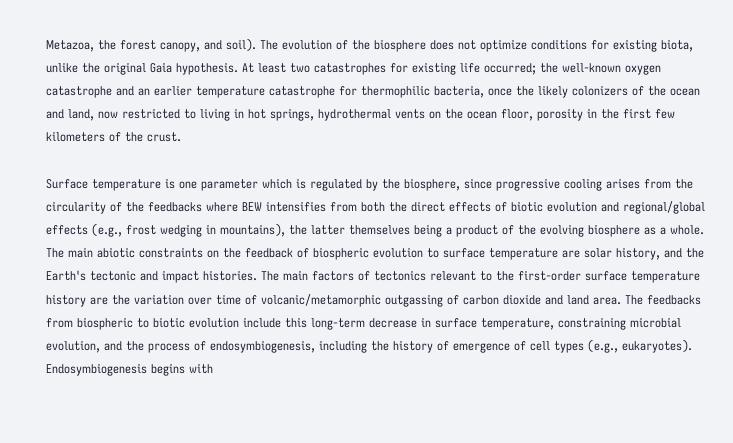Metazoa, the forest canopy, and soil). The evolution of the biosphere does not optimize conditions for existing biota, unlike the original Gaia hypothesis. At least two catastrophes for existing life occurred; the well-known oxygen catastrophe and an earlier temperature catastrophe for thermophilic bacteria, once the likely colonizers of the ocean and land, now restricted to living in hot springs, hydrothermal vents on the ocean floor, porosity in the first few kilometers of the crust.

Surface temperature is one parameter which is regulated by the biosphere, since progressive cooling arises from the circularity of the feedbacks where BEW intensifies from both the direct effects of biotic evolution and regional/global effects (e.g., frost wedging in mountains), the latter themselves being a product of the evolving biosphere as a whole. The main abiotic constraints on the feedback of biospheric evolution to surface temperature are solar history, and the Earth's tectonic and impact histories. The main factors of tectonics relevant to the first-order surface temperature history are the variation over time of volcanic/metamorphic outgassing of carbon dioxide and land area. The feedbacks from biospheric to biotic evolution include this long-term decrease in surface temperature, constraining microbial evolution, and the process of endosymbiogenesis, including the history of emergence of cell types (e.g., eukaryotes). Endosymbiogenesis begins with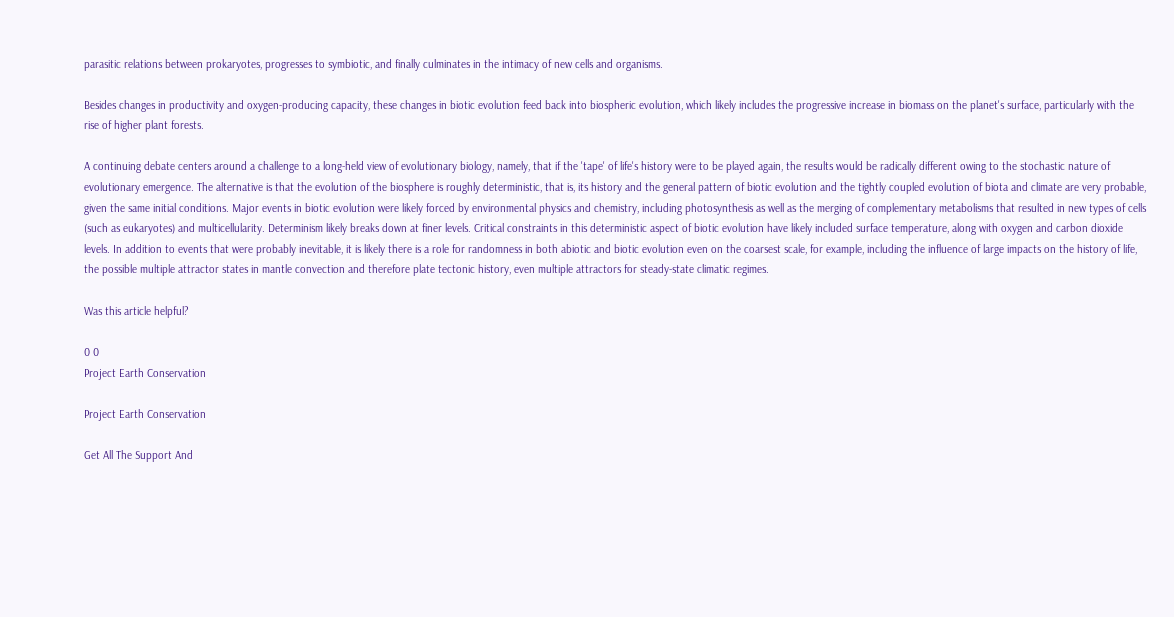parasitic relations between prokaryotes, progresses to symbiotic, and finally culminates in the intimacy of new cells and organisms.

Besides changes in productivity and oxygen-producing capacity, these changes in biotic evolution feed back into biospheric evolution, which likely includes the progressive increase in biomass on the planet's surface, particularly with the rise of higher plant forests.

A continuing debate centers around a challenge to a long-held view of evolutionary biology, namely, that if the 'tape' of life's history were to be played again, the results would be radically different owing to the stochastic nature of evolutionary emergence. The alternative is that the evolution of the biosphere is roughly deterministic, that is, its history and the general pattern of biotic evolution and the tightly coupled evolution of biota and climate are very probable, given the same initial conditions. Major events in biotic evolution were likely forced by environmental physics and chemistry, including photosynthesis as well as the merging of complementary metabolisms that resulted in new types of cells (such as eukaryotes) and multicellularity. Determinism likely breaks down at finer levels. Critical constraints in this deterministic aspect of biotic evolution have likely included surface temperature, along with oxygen and carbon dioxide levels. In addition to events that were probably inevitable, it is likely there is a role for randomness in both abiotic and biotic evolution even on the coarsest scale, for example, including the influence of large impacts on the history of life, the possible multiple attractor states in mantle convection and therefore plate tectonic history, even multiple attractors for steady-state climatic regimes.

Was this article helpful?

0 0
Project Earth Conservation

Project Earth Conservation

Get All The Support And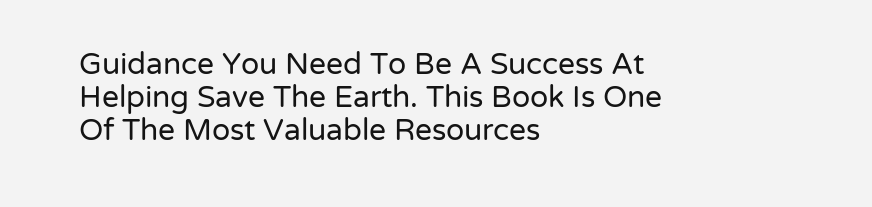Guidance You Need To Be A Success At Helping Save The Earth. This Book Is One Of The Most Valuable Resources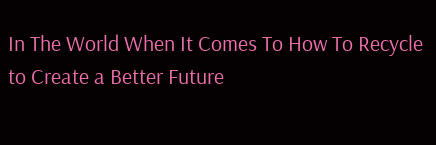In The World When It Comes To How To Recycle to Create a Better Future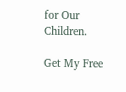for Our Children.

Get My Free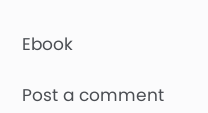Ebook

Post a comment